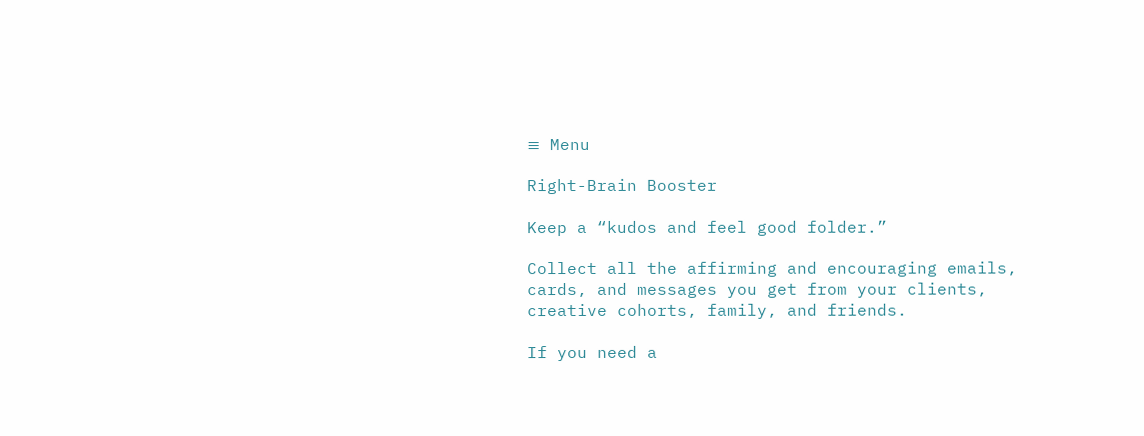≡ Menu

Right-Brain Booster

Keep a “kudos and feel good folder.”

Collect all the affirming and encouraging emails, cards, and messages you get from your clients, creative cohorts, family, and friends.

If you need a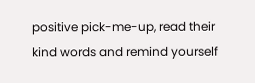positive pick-me-up, read their kind words and remind yourself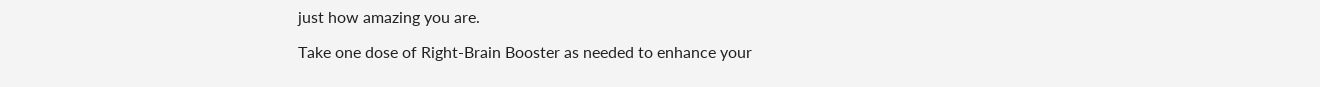just how amazing you are.

Take one dose of Right-Brain Booster as needed to enhance your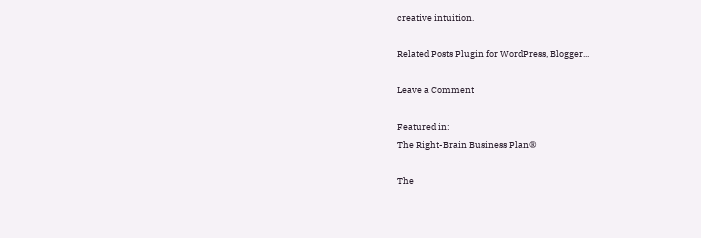creative intuition.

Related Posts Plugin for WordPress, Blogger...

Leave a Comment

Featured in:
The Right-Brain Business Plan®

The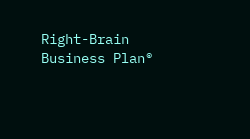Right-Brain Business Plan®